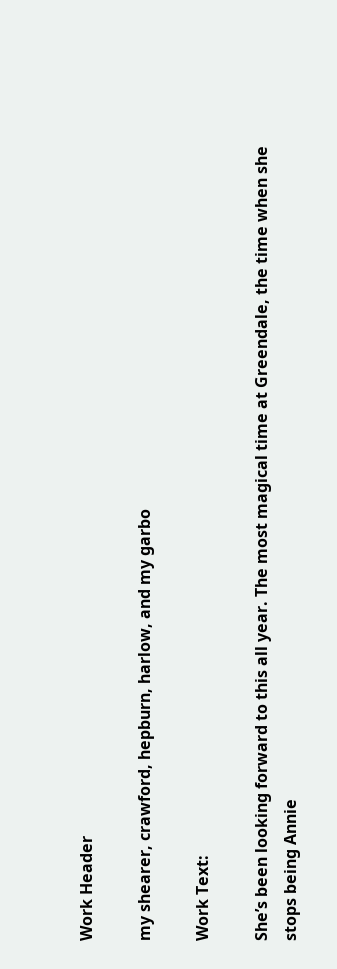Work Header

my shearer, crawford, hepburn, harlow, and my garbo

Work Text:

She’s been looking forward to this all year. The most magical time at Greendale, the time when she stops being Annie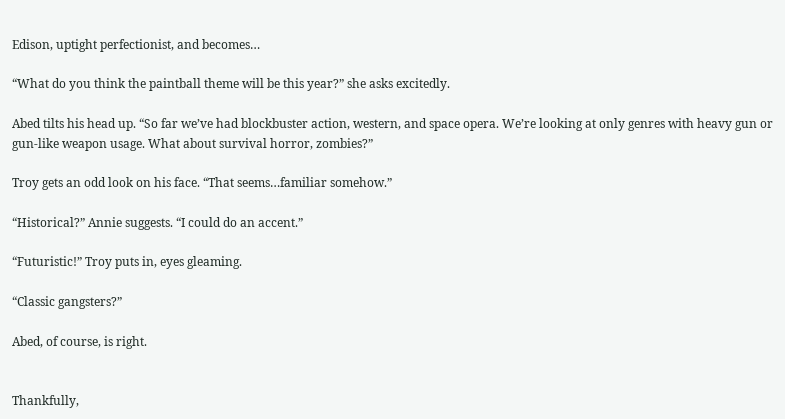Edison, uptight perfectionist, and becomes…

“What do you think the paintball theme will be this year?” she asks excitedly.

Abed tilts his head up. “So far we’ve had blockbuster action, western, and space opera. We’re looking at only genres with heavy gun or gun-like weapon usage. What about survival horror, zombies?”

Troy gets an odd look on his face. “That seems…familiar somehow.”

“Historical?” Annie suggests. “I could do an accent.”

“Futuristic!” Troy puts in, eyes gleaming.

“Classic gangsters?”

Abed, of course, is right.


Thankfully,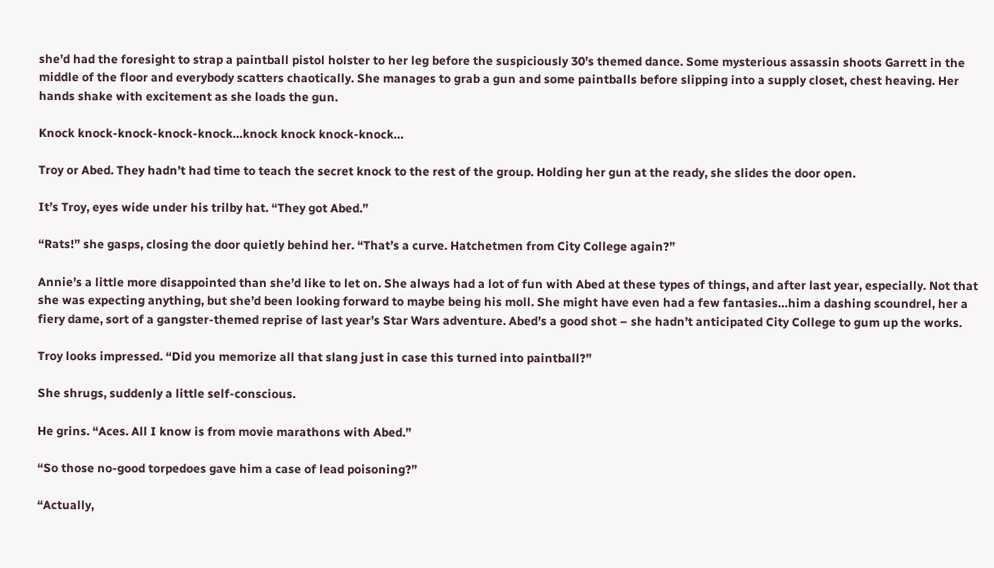she’d had the foresight to strap a paintball pistol holster to her leg before the suspiciously 30’s themed dance. Some mysterious assassin shoots Garrett in the middle of the floor and everybody scatters chaotically. She manages to grab a gun and some paintballs before slipping into a supply closet, chest heaving. Her hands shake with excitement as she loads the gun.

Knock knock-knock-knock-knock…knock knock knock-knock…

Troy or Abed. They hadn’t had time to teach the secret knock to the rest of the group. Holding her gun at the ready, she slides the door open.

It’s Troy, eyes wide under his trilby hat. “They got Abed.”

“Rats!” she gasps, closing the door quietly behind her. “That’s a curve. Hatchetmen from City College again?”

Annie’s a little more disappointed than she’d like to let on. She always had a lot of fun with Abed at these types of things, and after last year, especially. Not that she was expecting anything, but she’d been looking forward to maybe being his moll. She might have even had a few fantasies…him a dashing scoundrel, her a fiery dame, sort of a gangster-themed reprise of last year’s Star Wars adventure. Abed’s a good shot – she hadn’t anticipated City College to gum up the works.

Troy looks impressed. “Did you memorize all that slang just in case this turned into paintball?”

She shrugs, suddenly a little self-conscious.

He grins. “Aces. All I know is from movie marathons with Abed.”

“So those no-good torpedoes gave him a case of lead poisoning?”

“Actually,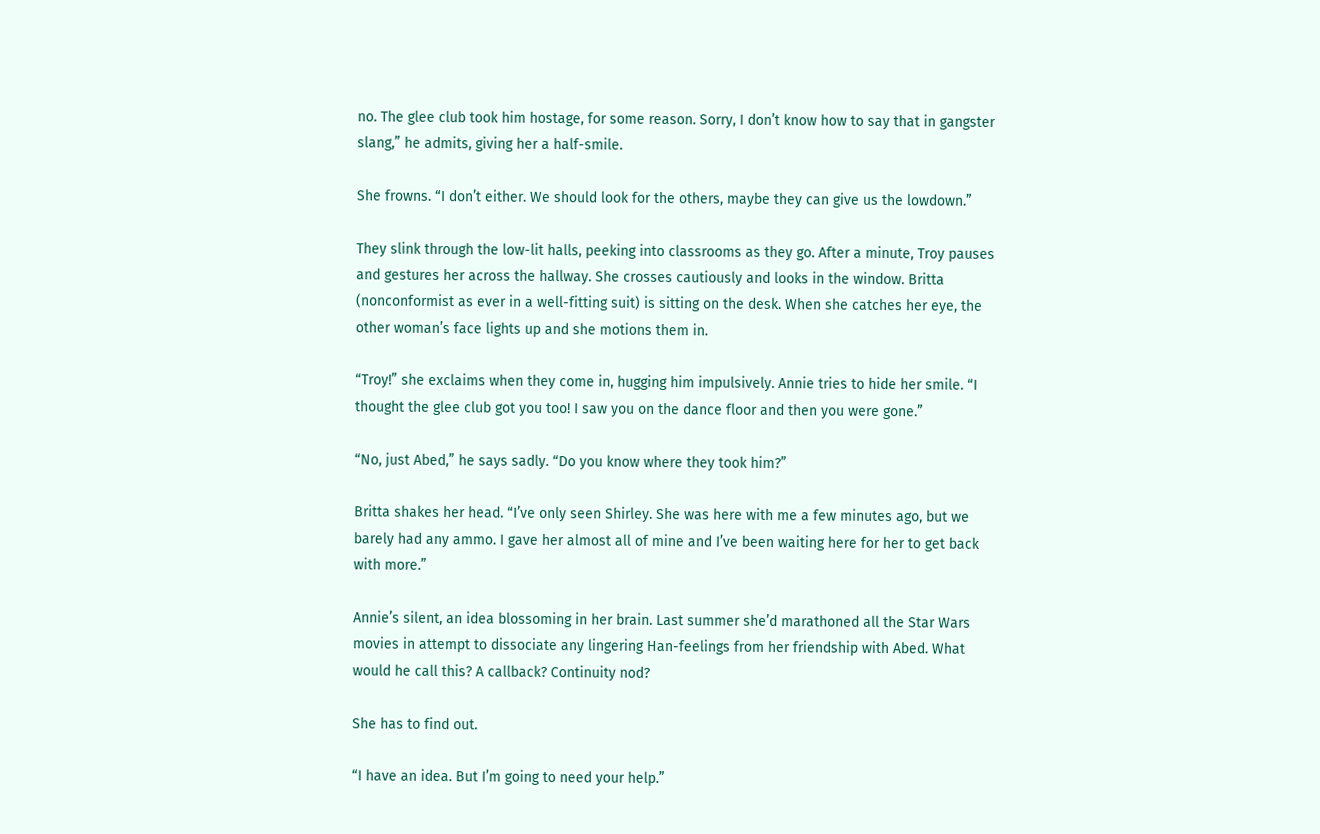no. The glee club took him hostage, for some reason. Sorry, I don’t know how to say that in gangster slang,” he admits, giving her a half-smile.

She frowns. “I don’t either. We should look for the others, maybe they can give us the lowdown.”

They slink through the low-lit halls, peeking into classrooms as they go. After a minute, Troy pauses and gestures her across the hallway. She crosses cautiously and looks in the window. Britta (nonconformist as ever in a well-fitting suit) is sitting on the desk. When she catches her eye, the other woman’s face lights up and she motions them in.

“Troy!” she exclaims when they come in, hugging him impulsively. Annie tries to hide her smile. “I thought the glee club got you too! I saw you on the dance floor and then you were gone.”

“No, just Abed,” he says sadly. “Do you know where they took him?”

Britta shakes her head. “I’ve only seen Shirley. She was here with me a few minutes ago, but we barely had any ammo. I gave her almost all of mine and I’ve been waiting here for her to get back with more.”

Annie’s silent, an idea blossoming in her brain. Last summer she’d marathoned all the Star Wars movies in attempt to dissociate any lingering Han-feelings from her friendship with Abed. What would he call this? A callback? Continuity nod?

She has to find out.

“I have an idea. But I’m going to need your help.”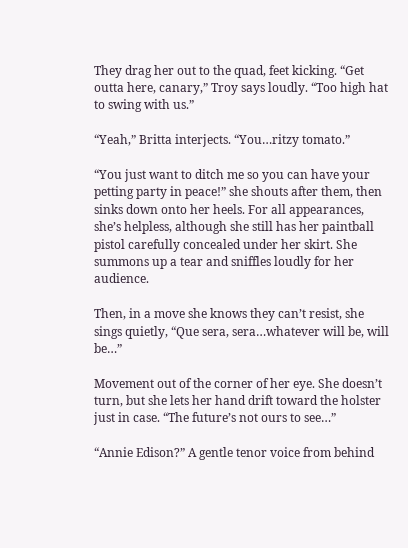They drag her out to the quad, feet kicking. “Get outta here, canary,” Troy says loudly. “Too high hat to swing with us.”

“Yeah,” Britta interjects. “You…ritzy tomato.”

“You just want to ditch me so you can have your petting party in peace!” she shouts after them, then sinks down onto her heels. For all appearances, she’s helpless, although she still has her paintball pistol carefully concealed under her skirt. She summons up a tear and sniffles loudly for her audience.

Then, in a move she knows they can’t resist, she sings quietly, “Que sera, sera…whatever will be, will be…”

Movement out of the corner of her eye. She doesn’t turn, but she lets her hand drift toward the holster just in case. “The future’s not ours to see…”

“Annie Edison?” A gentle tenor voice from behind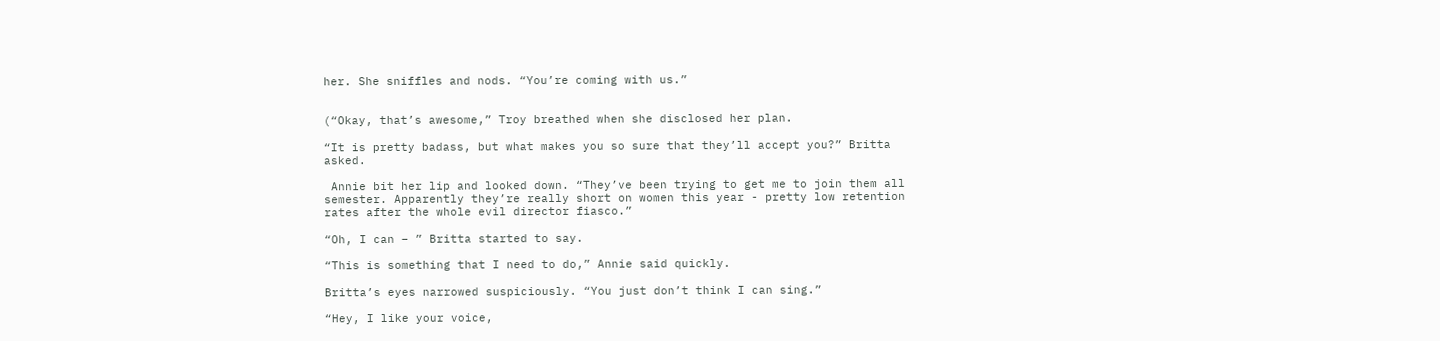her. She sniffles and nods. “You’re coming with us.”


(“Okay, that’s awesome,” Troy breathed when she disclosed her plan.

“It is pretty badass, but what makes you so sure that they’ll accept you?” Britta asked.

 Annie bit her lip and looked down. “They’ve been trying to get me to join them all semester. Apparently they’re really short on women this year - pretty low retention rates after the whole evil director fiasco.”

“Oh, I can – ” Britta started to say.

“This is something that I need to do,” Annie said quickly.

Britta’s eyes narrowed suspiciously. “You just don’t think I can sing.”

“Hey, I like your voice,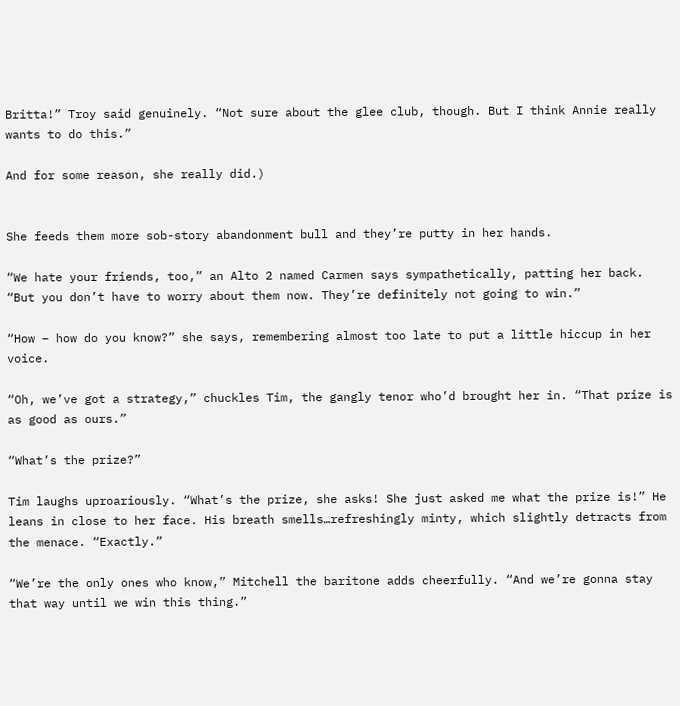Britta!” Troy said genuinely. “Not sure about the glee club, though. But I think Annie really wants to do this.”

And for some reason, she really did.)


She feeds them more sob-story abandonment bull and they’re putty in her hands.

“We hate your friends, too,” an Alto 2 named Carmen says sympathetically, patting her back. “But you don’t have to worry about them now. They’re definitely not going to win.”

“How – how do you know?” she says, remembering almost too late to put a little hiccup in her voice.

“Oh, we’ve got a strategy,” chuckles Tim, the gangly tenor who’d brought her in. “That prize is as good as ours.”

“What’s the prize?”

Tim laughs uproariously. “What’s the prize, she asks! She just asked me what the prize is!” He leans in close to her face. His breath smells…refreshingly minty, which slightly detracts from the menace. “Exactly.”

“We’re the only ones who know,” Mitchell the baritone adds cheerfully. “And we’re gonna stay that way until we win this thing.”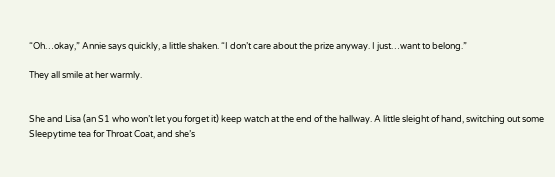“Oh…okay,” Annie says quickly, a little shaken. “I don’t care about the prize anyway. I just…want to belong.”

They all smile at her warmly.


She and Lisa (an S1 who won’t let you forget it) keep watch at the end of the hallway. A little sleight of hand, switching out some Sleepytime tea for Throat Coat, and she’s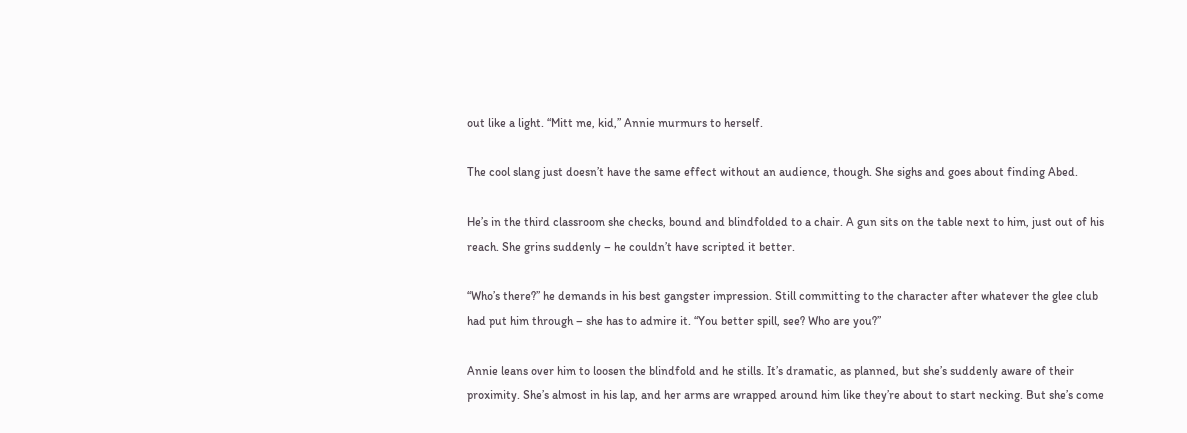out like a light. “Mitt me, kid,” Annie murmurs to herself.

The cool slang just doesn’t have the same effect without an audience, though. She sighs and goes about finding Abed.

He’s in the third classroom she checks, bound and blindfolded to a chair. A gun sits on the table next to him, just out of his reach. She grins suddenly – he couldn’t have scripted it better.

“Who’s there?” he demands in his best gangster impression. Still committing to the character after whatever the glee club had put him through – she has to admire it. “You better spill, see? Who are you?”

Annie leans over him to loosen the blindfold and he stills. It’s dramatic, as planned, but she’s suddenly aware of their proximity. She’s almost in his lap, and her arms are wrapped around him like they’re about to start necking. But she’s come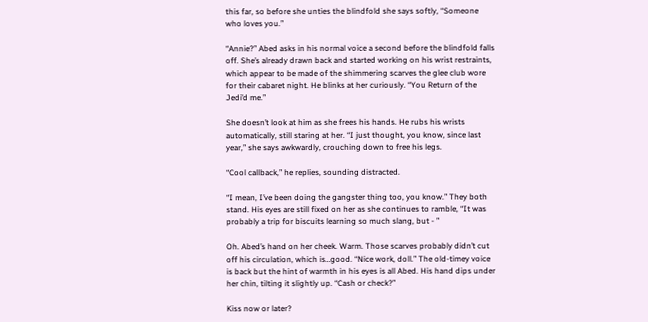this far, so before she unties the blindfold she says softly, “Someone who loves you.”

“Annie?” Abed asks in his normal voice a second before the blindfold falls off. She’s already drawn back and started working on his wrist restraints, which appear to be made of the shimmering scarves the glee club wore for their cabaret night. He blinks at her curiously. “You Return of the Jedi’d me.”

She doesn’t look at him as she frees his hands. He rubs his wrists automatically, still staring at her. “I just thought, you know, since last year,” she says awkwardly, crouching down to free his legs.

“Cool callback,” he replies, sounding distracted.

“I mean, I’ve been doing the gangster thing too, you know.” They both stand. His eyes are still fixed on her as she continues to ramble, “It was probably a trip for biscuits learning so much slang, but - ”

Oh. Abed’s hand on her cheek. Warm. Those scarves probably didn’t cut off his circulation, which is…good. “Nice work, doll.” The old-timey voice is back but the hint of warmth in his eyes is all Abed. His hand dips under her chin, tilting it slightly up. “Cash or check?”

Kiss now or later?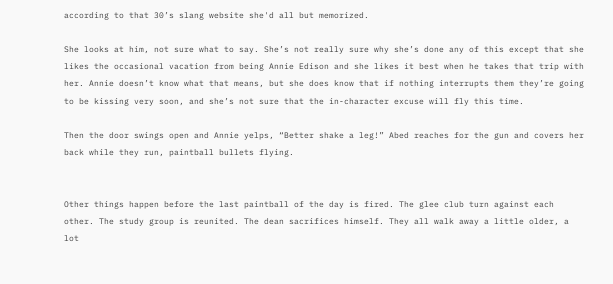according to that 30’s slang website she'd all but memorized.

She looks at him, not sure what to say. She’s not really sure why she’s done any of this except that she likes the occasional vacation from being Annie Edison and she likes it best when he takes that trip with her. Annie doesn’t know what that means, but she does know that if nothing interrupts them they’re going to be kissing very soon, and she’s not sure that the in-character excuse will fly this time.

Then the door swings open and Annie yelps, “Better shake a leg!” Abed reaches for the gun and covers her back while they run, paintball bullets flying.


Other things happen before the last paintball of the day is fired. The glee club turn against each other. The study group is reunited. The dean sacrifices himself. They all walk away a little older, a lot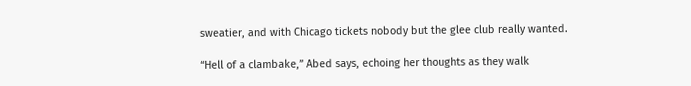sweatier, and with Chicago tickets nobody but the glee club really wanted.

“Hell of a clambake,” Abed says, echoing her thoughts as they walk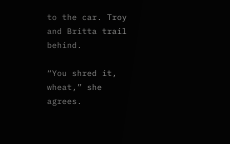to the car. Troy and Britta trail behind.

“You shred it, wheat,” she agrees.